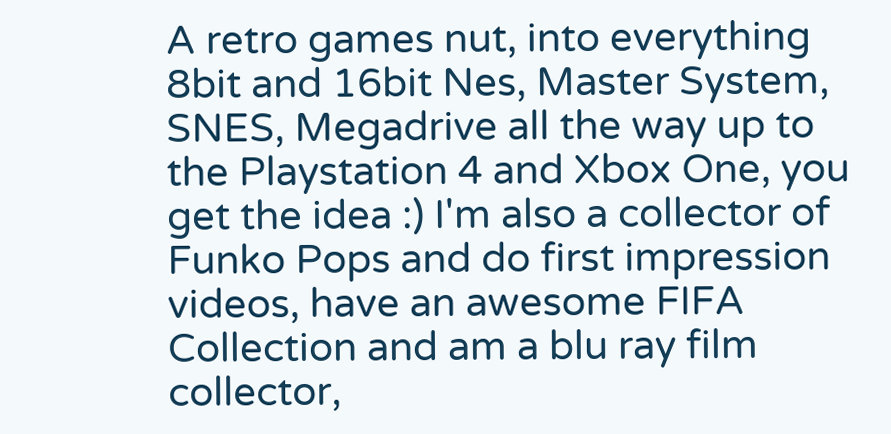A retro games nut, into everything 8bit and 16bit Nes, Master System, SNES, Megadrive all the way up to the Playstation 4 and Xbox One, you get the idea :) I'm also a collector of Funko Pops and do first impression videos, have an awesome FIFA Collection and am a blu ray film collector,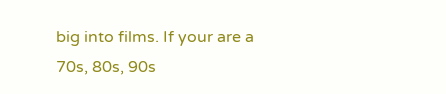big into films. If your are a 70s, 80s, 90s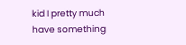kid I pretty much have something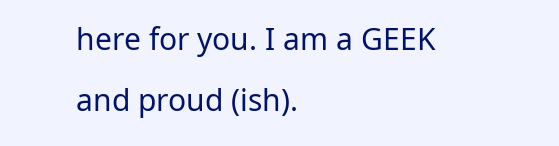here for you. I am a GEEK and proud (ish).